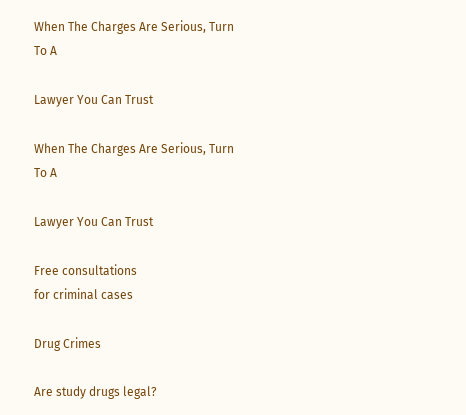When The Charges Are Serious, Turn To A

Lawyer You Can Trust

When The Charges Are Serious, Turn To A

Lawyer You Can Trust

Free consultations
for criminal cases

Drug Crimes

Are study drugs legal?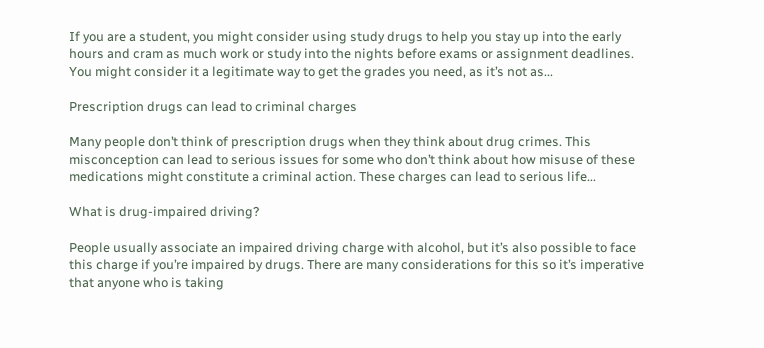If you are a student, you might consider using study drugs to help you stay up into the early hours and cram as much work or study into the nights before exams or assignment deadlines. You might consider it a legitimate way to get the grades you need, as it’s not as...

Prescription drugs can lead to criminal charges

Many people don’t think of prescription drugs when they think about drug crimes. This misconception can lead to serious issues for some who don’t think about how misuse of these medications might constitute a criminal action. These charges can lead to serious life...

What is drug-impaired driving?

People usually associate an impaired driving charge with alcohol, but it’s also possible to face this charge if you’re impaired by drugs. There are many considerations for this so it’s imperative that anyone who is taking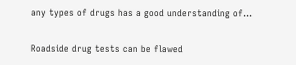any types of drugs has a good understanding of...

Roadside drug tests can be flawed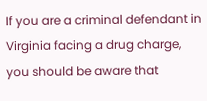If you are a criminal defendant in Virginia facing a drug charge, you should be aware that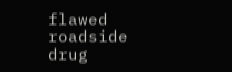flawed roadside drug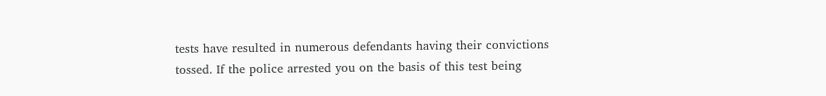tests have resulted in numerous defendants having their convictions tossed. If the police arrested you on the basis of this test being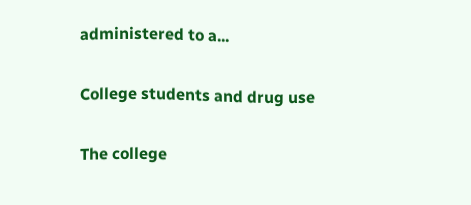administered to a...

College students and drug use

The college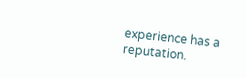experience has a reputation.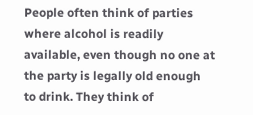People often think of parties where alcohol is readily available, even though no one at the party is legally old enough to drink. They think of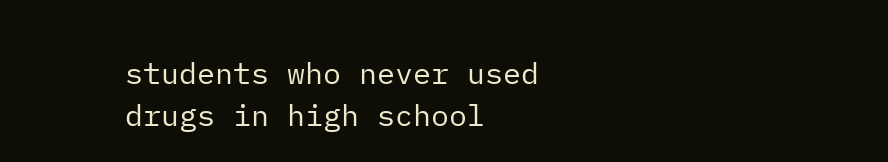students who never used drugs in high school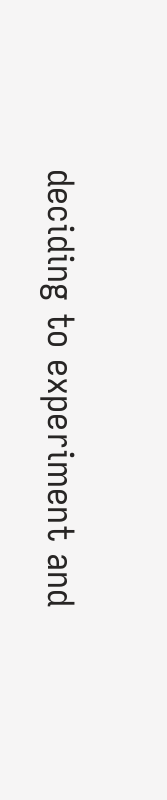deciding to experiment and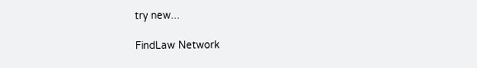try new...

FindLaw Network